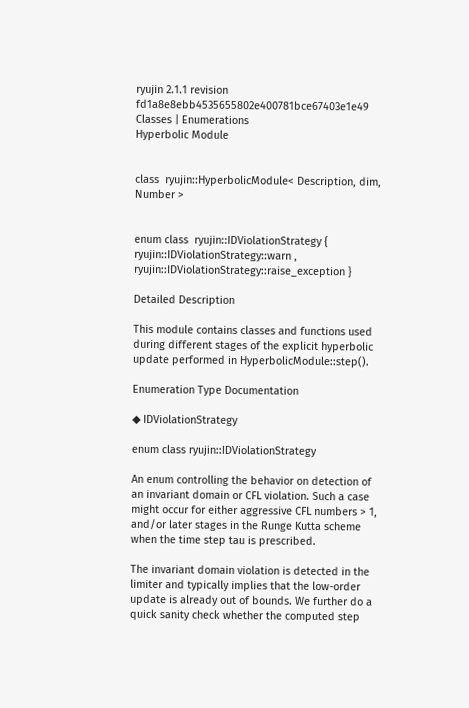ryujin 2.1.1 revision fd1a8e8ebb4535655802e400781bce67403e1e49
Classes | Enumerations
Hyperbolic Module


class  ryujin::HyperbolicModule< Description, dim, Number >


enum class  ryujin::IDViolationStrategy { ryujin::IDViolationStrategy::warn , ryujin::IDViolationStrategy::raise_exception }

Detailed Description

This module contains classes and functions used during different stages of the explicit hyperbolic update performed in HyperbolicModule::step().

Enumeration Type Documentation

◆ IDViolationStrategy

enum class ryujin::IDViolationStrategy

An enum controlling the behavior on detection of an invariant domain or CFL violation. Such a case might occur for either aggressive CFL numbers > 1, and/or later stages in the Runge Kutta scheme when the time step tau is prescribed.

The invariant domain violation is detected in the limiter and typically implies that the low-order update is already out of bounds. We further do a quick sanity check whether the computed step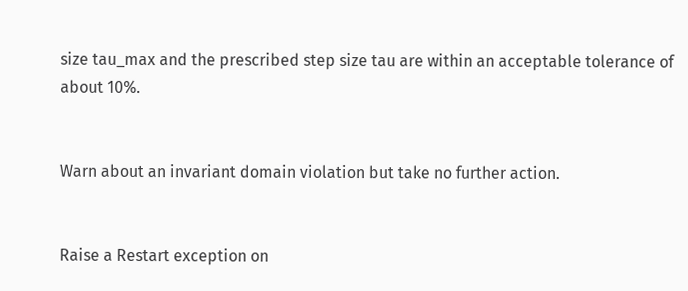size tau_max and the prescribed step size tau are within an acceptable tolerance of about 10%.


Warn about an invariant domain violation but take no further action.


Raise a Restart exception on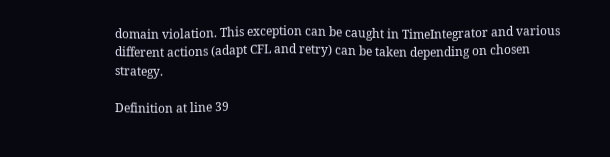domain violation. This exception can be caught in TimeIntegrator and various different actions (adapt CFL and retry) can be taken depending on chosen strategy.

Definition at line 39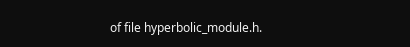of file hyperbolic_module.h.